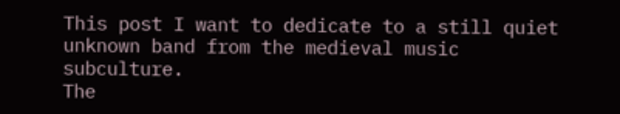This post I want to dedicate to a still quiet unknown band from the medieval music subculture.
The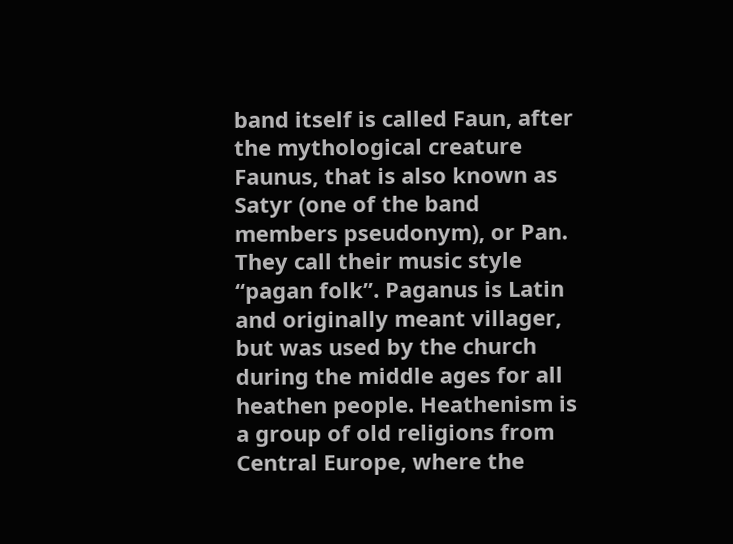band itself is called Faun, after the mythological creature Faunus, that is also known as Satyr (one of the band members pseudonym), or Pan.
They call their music style “pagan folk”. Paganus is Latin and originally meant villager, but was used by the church during the middle ages for all heathen people. Heathenism is a group of old religions from Central Europe, where the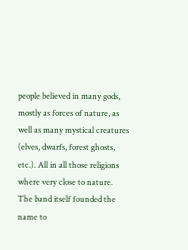people believed in many gods, mostly as forces of nature, as well as many mystical creatures (elves, dwarfs, forest ghosts, etc.). All in all those religions where very close to nature.
The band itself founded the name to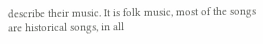describe their music. It is folk music, most of the songs are historical songs, in all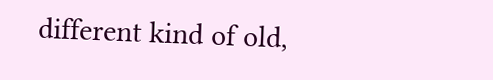different kind of old,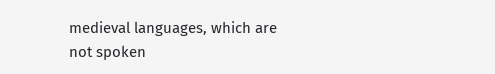medieval languages, which are not spoken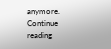anymore.
Continue reading